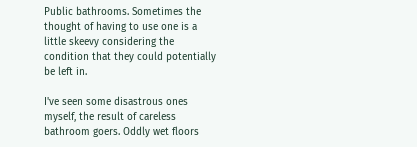Public bathrooms. Sometimes the thought of having to use one is a little skeevy considering the condition that they could potentially be left in.

I've seen some disastrous ones myself, the result of careless bathroom goers. Oddly wet floors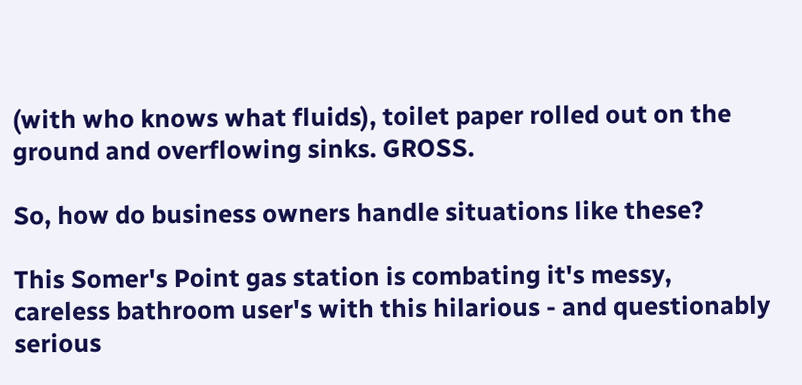(with who knows what fluids), toilet paper rolled out on the ground and overflowing sinks. GROSS.

So, how do business owners handle situations like these?

This Somer's Point gas station is combating it's messy, careless bathroom user's with this hilarious - and questionably serious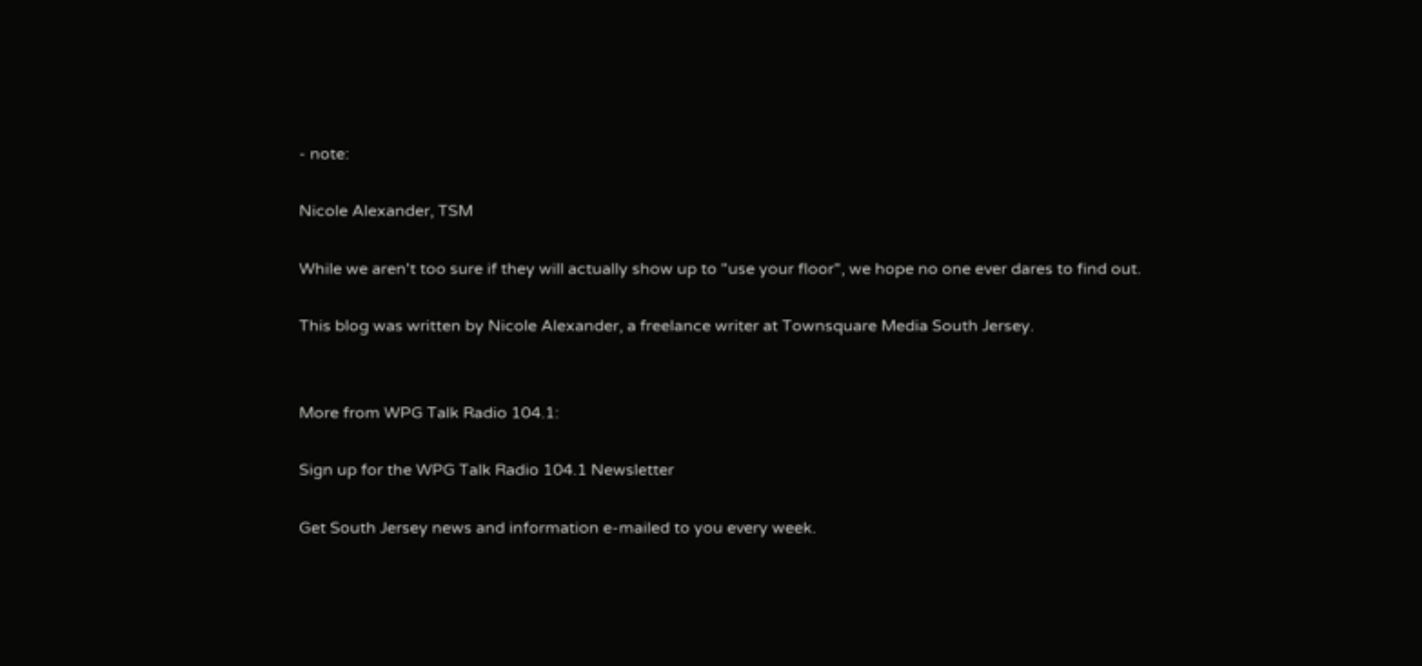- note:

Nicole Alexander, TSM

While we aren't too sure if they will actually show up to "use your floor", we hope no one ever dares to find out.

This blog was written by Nicole Alexander, a freelance writer at Townsquare Media South Jersey.


More from WPG Talk Radio 104.1:

Sign up for the WPG Talk Radio 104.1 Newsletter

Get South Jersey news and information e-mailed to you every week.